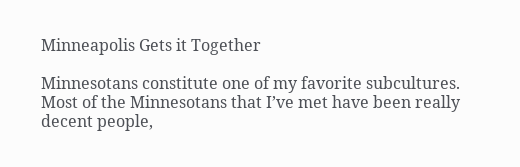Minneapolis Gets it Together

Minnesotans constitute one of my favorite subcultures. Most of the Minnesotans that I’ve met have been really decent people,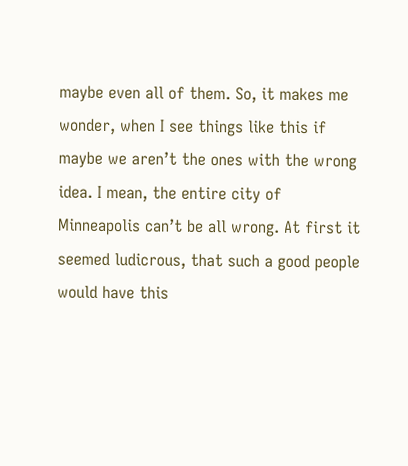maybe even all of them. So, it makes me wonder, when I see things like this if maybe we aren’t the ones with the wrong idea. I mean, the entire city of Minneapolis can’t be all wrong. At first it seemed ludicrous, that such a good people would have this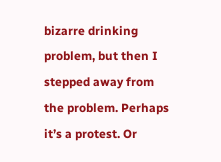bizarre drinking problem, but then I stepped away from the problem. Perhaps it’s a protest. Or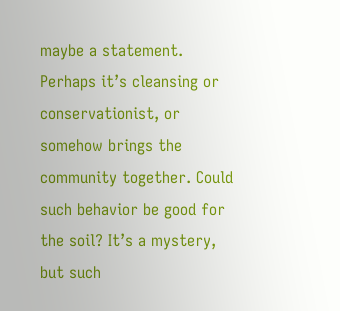maybe a statement. Perhaps it’s cleansing or conservationist, or somehow brings the community together. Could such behavior be good for the soil? It’s a mystery, but such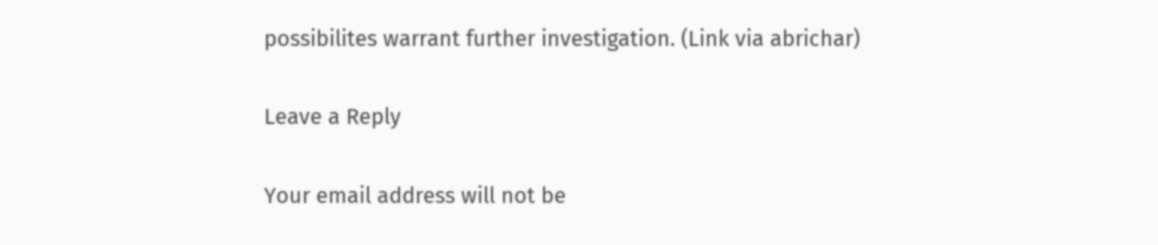possibilites warrant further investigation. (Link via abrichar)

Leave a Reply

Your email address will not be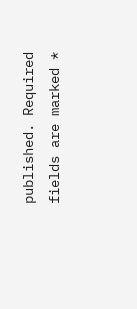published. Required fields are marked *